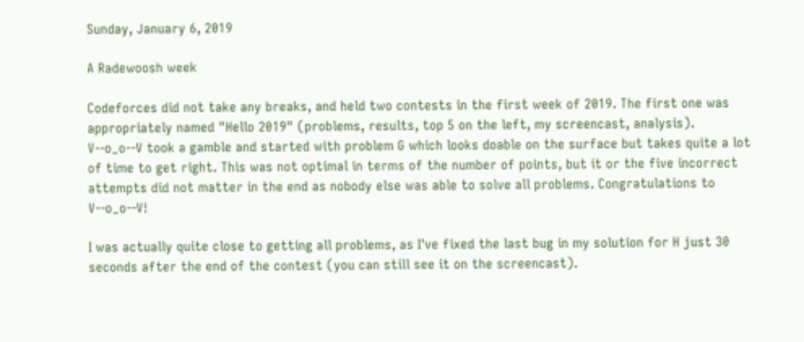Sunday, January 6, 2019

A Radewoosh week

Codeforces did not take any breaks, and held two contests in the first week of 2019. The first one was appropriately named "Hello 2019" (problems, results, top 5 on the left, my screencast, analysis). V--o_o--V took a gamble and started with problem G which looks doable on the surface but takes quite a lot of time to get right. This was not optimal in terms of the number of points, but it or the five incorrect attempts did not matter in the end as nobody else was able to solve all problems. Congratulations to V--o_o--V!

I was actually quite close to getting all problems, as I've fixed the last bug in my solution for H just 30 seconds after the end of the contest (you can still see it on the screencast).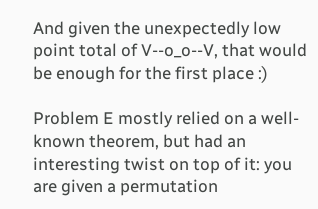And given the unexpectedly low point total of V--o_o--V, that would be enough for the first place :)

Problem E mostly relied on a well-known theorem, but had an interesting twist on top of it: you are given a permutation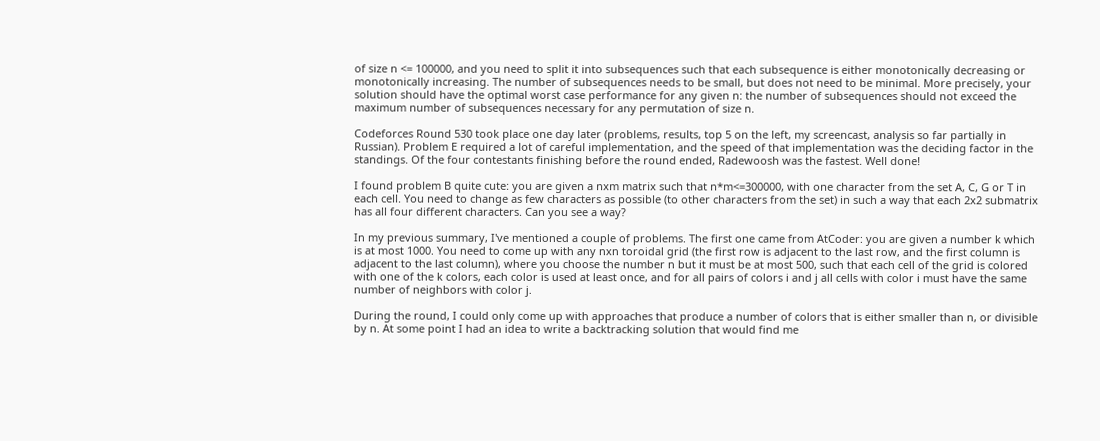of size n <= 100000, and you need to split it into subsequences such that each subsequence is either monotonically decreasing or monotonically increasing. The number of subsequences needs to be small, but does not need to be minimal. More precisely, your solution should have the optimal worst case performance for any given n: the number of subsequences should not exceed the maximum number of subsequences necessary for any permutation of size n.

Codeforces Round 530 took place one day later (problems, results, top 5 on the left, my screencast, analysis so far partially in Russian). Problem E required a lot of careful implementation, and the speed of that implementation was the deciding factor in the standings. Of the four contestants finishing before the round ended, Radewoosh was the fastest. Well done!

I found problem B quite cute: you are given a nxm matrix such that n*m<=300000, with one character from the set A, C, G or T in each cell. You need to change as few characters as possible (to other characters from the set) in such a way that each 2x2 submatrix has all four different characters. Can you see a way?

In my previous summary, I've mentioned a couple of problems. The first one came from AtCoder: you are given a number k which is at most 1000. You need to come up with any nxn toroidal grid (the first row is adjacent to the last row, and the first column is adjacent to the last column), where you choose the number n but it must be at most 500, such that each cell of the grid is colored with one of the k colors, each color is used at least once, and for all pairs of colors i and j all cells with color i must have the same number of neighbors with color j.

During the round, I could only come up with approaches that produce a number of colors that is either smaller than n, or divisible by n. At some point I had an idea to write a backtracking solution that would find me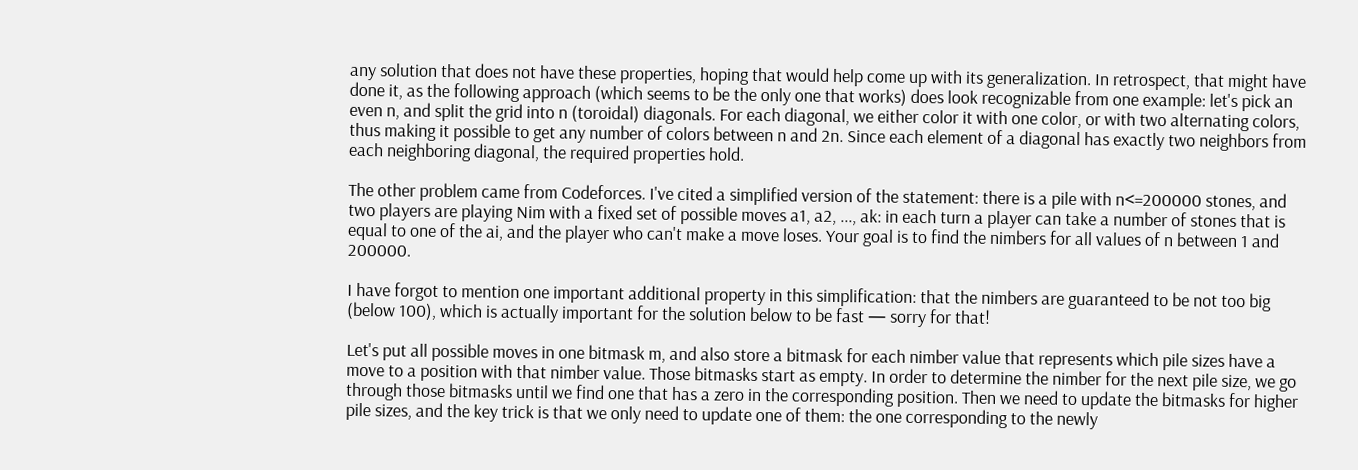any solution that does not have these properties, hoping that would help come up with its generalization. In retrospect, that might have done it, as the following approach (which seems to be the only one that works) does look recognizable from one example: let's pick an even n, and split the grid into n (toroidal) diagonals. For each diagonal, we either color it with one color, or with two alternating colors, thus making it possible to get any number of colors between n and 2n. Since each element of a diagonal has exactly two neighbors from each neighboring diagonal, the required properties hold.

The other problem came from Codeforces. I've cited a simplified version of the statement: there is a pile with n<=200000 stones, and two players are playing Nim with a fixed set of possible moves a1, a2, ..., ak: in each turn a player can take a number of stones that is equal to one of the ai, and the player who can't make a move loses. Your goal is to find the nimbers for all values of n between 1 and 200000.

I have forgot to mention one important additional property in this simplification: that the nimbers are guaranteed to be not too big (below 100), which is actually important for the solution below to be fast — sorry for that!

Let's put all possible moves in one bitmask m, and also store a bitmask for each nimber value that represents which pile sizes have a move to a position with that nimber value. Those bitmasks start as empty. In order to determine the nimber for the next pile size, we go through those bitmasks until we find one that has a zero in the corresponding position. Then we need to update the bitmasks for higher pile sizes, and the key trick is that we only need to update one of them: the one corresponding to the newly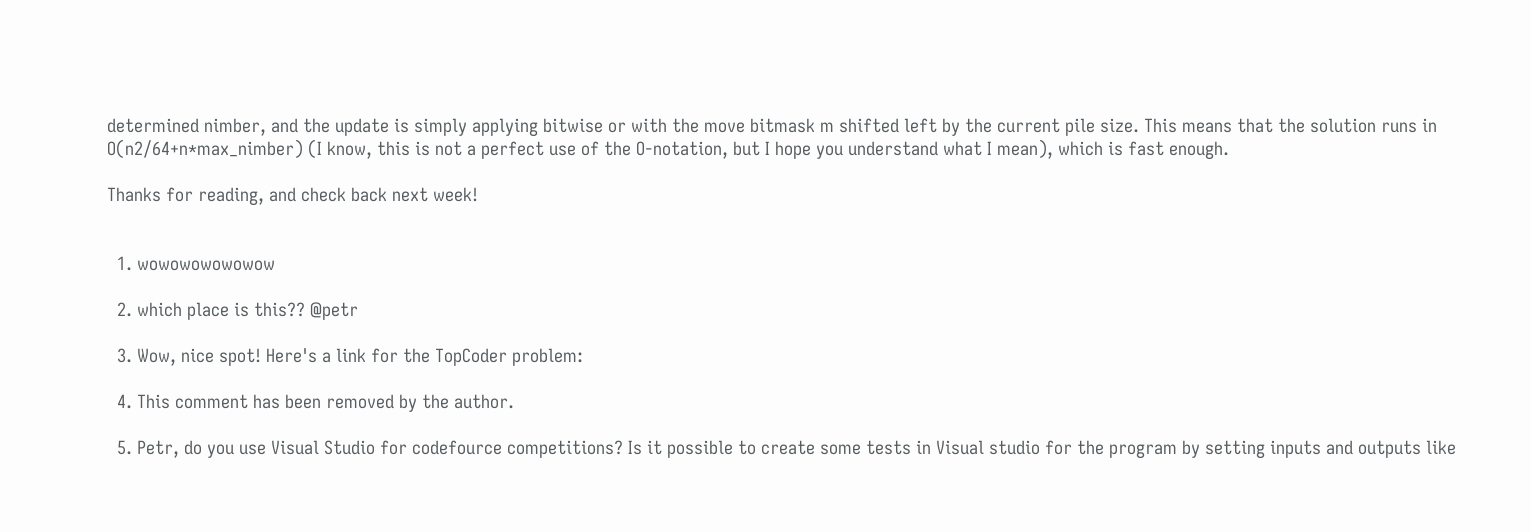determined nimber, and the update is simply applying bitwise or with the move bitmask m shifted left by the current pile size. This means that the solution runs in O(n2/64+n*max_nimber) (I know, this is not a perfect use of the O-notation, but I hope you understand what I mean), which is fast enough.

Thanks for reading, and check back next week!


  1. wowowowowowow

  2. which place is this?? @petr

  3. Wow, nice spot! Here's a link for the TopCoder problem:

  4. This comment has been removed by the author.

  5. Petr, do you use Visual Studio for codefource competitions? Is it possible to create some tests in Visual studio for the program by setting inputs and outputs like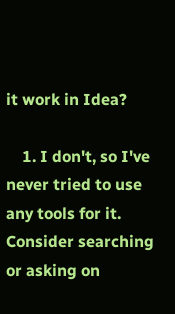it work in Idea?

    1. I don't, so I've never tried to use any tools for it. Consider searching or asking on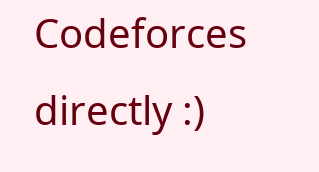Codeforces directly :)